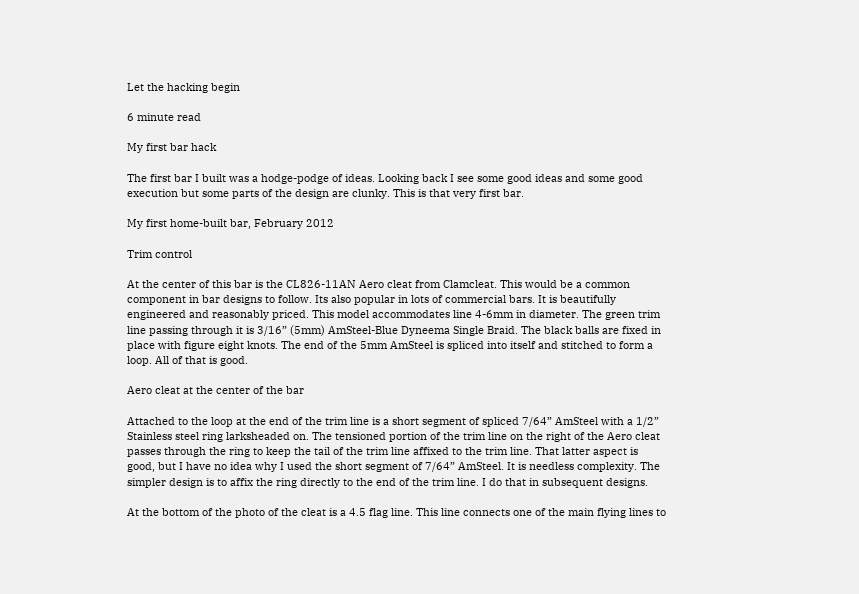Let the hacking begin

6 minute read

My first bar hack

The first bar I built was a hodge-podge of ideas. Looking back I see some good ideas and some good execution but some parts of the design are clunky. This is that very first bar.

My first home-built bar, February 2012

Trim control

At the center of this bar is the CL826-11AN Aero cleat from Clamcleat. This would be a common component in bar designs to follow. Its also popular in lots of commercial bars. It is beautifully engineered and reasonably priced. This model accommodates line 4-6mm in diameter. The green trim line passing through it is 3/16” (5mm) AmSteel-Blue Dyneema Single Braid. The black balls are fixed in place with figure eight knots. The end of the 5mm AmSteel is spliced into itself and stitched to form a loop. All of that is good.

Aero cleat at the center of the bar

Attached to the loop at the end of the trim line is a short segment of spliced 7/64” AmSteel with a 1/2” Stainless steel ring larksheaded on. The tensioned portion of the trim line on the right of the Aero cleat passes through the ring to keep the tail of the trim line affixed to the trim line. That latter aspect is good, but I have no idea why I used the short segment of 7/64” AmSteel. It is needless complexity. The simpler design is to affix the ring directly to the end of the trim line. I do that in subsequent designs.

At the bottom of the photo of the cleat is a 4.5 flag line. This line connects one of the main flying lines to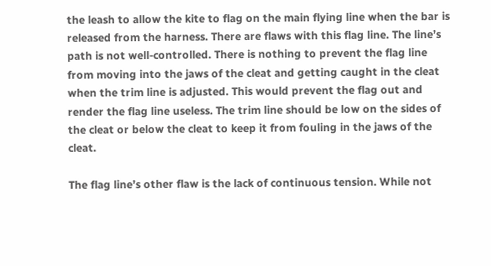the leash to allow the kite to flag on the main flying line when the bar is released from the harness. There are flaws with this flag line. The line’s path is not well-controlled. There is nothing to prevent the flag line from moving into the jaws of the cleat and getting caught in the cleat when the trim line is adjusted. This would prevent the flag out and render the flag line useless. The trim line should be low on the sides of the cleat or below the cleat to keep it from fouling in the jaws of the cleat.

The flag line’s other flaw is the lack of continuous tension. While not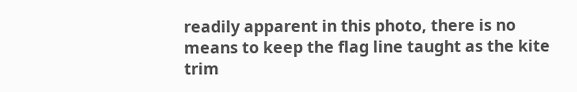readily apparent in this photo, there is no means to keep the flag line taught as the kite trim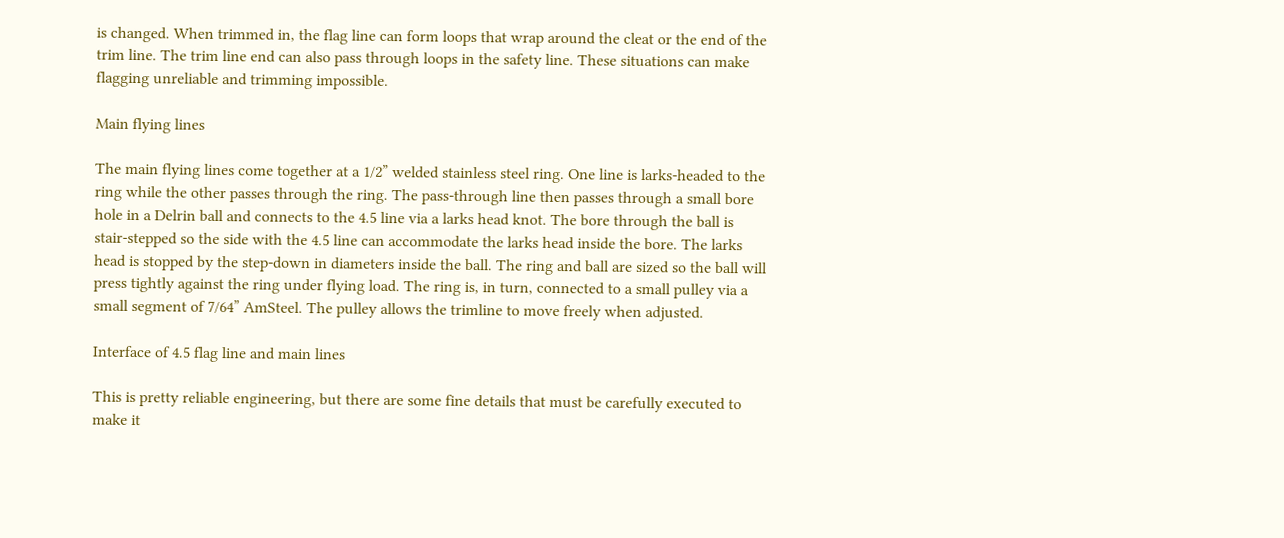is changed. When trimmed in, the flag line can form loops that wrap around the cleat or the end of the trim line. The trim line end can also pass through loops in the safety line. These situations can make flagging unreliable and trimming impossible.

Main flying lines

The main flying lines come together at a 1/2” welded stainless steel ring. One line is larks-headed to the ring while the other passes through the ring. The pass-through line then passes through a small bore hole in a Delrin ball and connects to the 4.5 line via a larks head knot. The bore through the ball is stair-stepped so the side with the 4.5 line can accommodate the larks head inside the bore. The larks head is stopped by the step-down in diameters inside the ball. The ring and ball are sized so the ball will press tightly against the ring under flying load. The ring is, in turn, connected to a small pulley via a small segment of 7/64” AmSteel. The pulley allows the trimline to move freely when adjusted.

Interface of 4.5 flag line and main lines

This is pretty reliable engineering, but there are some fine details that must be carefully executed to make it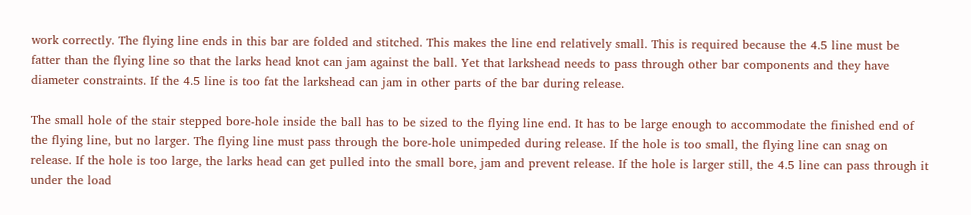work correctly. The flying line ends in this bar are folded and stitched. This makes the line end relatively small. This is required because the 4.5 line must be fatter than the flying line so that the larks head knot can jam against the ball. Yet that larkshead needs to pass through other bar components and they have diameter constraints. If the 4.5 line is too fat the larkshead can jam in other parts of the bar during release.

The small hole of the stair stepped bore-hole inside the ball has to be sized to the flying line end. It has to be large enough to accommodate the finished end of the flying line, but no larger. The flying line must pass through the bore-hole unimpeded during release. If the hole is too small, the flying line can snag on release. If the hole is too large, the larks head can get pulled into the small bore, jam and prevent release. If the hole is larger still, the 4.5 line can pass through it under the load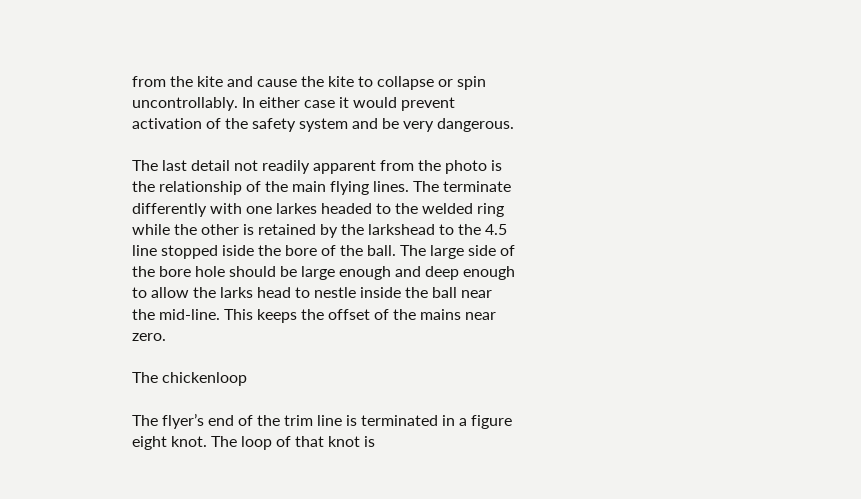from the kite and cause the kite to collapse or spin uncontrollably. In either case it would prevent activation of the safety system and be very dangerous.

The last detail not readily apparent from the photo is the relationship of the main flying lines. The terminate differently with one larkes headed to the welded ring while the other is retained by the larkshead to the 4.5 line stopped iside the bore of the ball. The large side of the bore hole should be large enough and deep enough to allow the larks head to nestle inside the ball near the mid-line. This keeps the offset of the mains near zero.

The chickenloop

The flyer’s end of the trim line is terminated in a figure eight knot. The loop of that knot is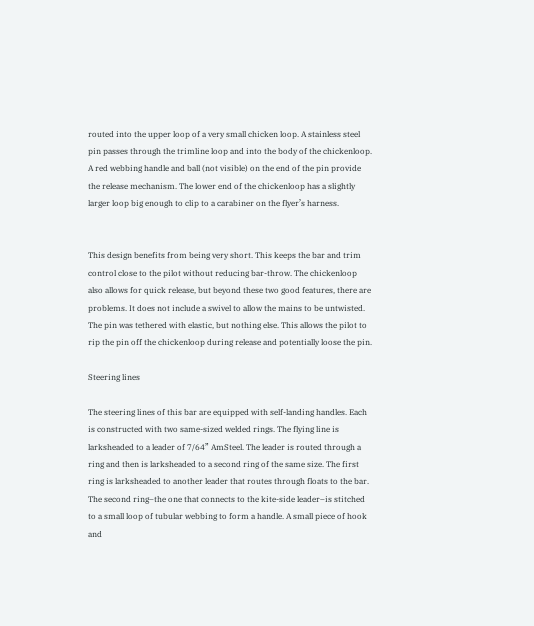routed into the upper loop of a very small chicken loop. A stainless steel pin passes through the trimline loop and into the body of the chickenloop. A red webbing handle and ball (not visible) on the end of the pin provide the release mechanism. The lower end of the chickenloop has a slightly larger loop big enough to clip to a carabiner on the flyer’s harness.


This design benefits from being very short. This keeps the bar and trim control close to the pilot without reducing bar-throw. The chickenloop also allows for quick release, but beyond these two good features, there are problems. It does not include a swivel to allow the mains to be untwisted. The pin was tethered with elastic, but nothing else. This allows the pilot to rip the pin off the chickenloop during release and potentially loose the pin.

Steering lines

The steering lines of this bar are equipped with self-landing handles. Each is constructed with two same-sized welded rings. The flying line is larksheaded to a leader of 7/64” AmSteel. The leader is routed through a ring and then is larksheaded to a second ring of the same size. The first ring is larksheaded to another leader that routes through floats to the bar. The second ring–the one that connects to the kite-side leader–is stitched to a small loop of tubular webbing to form a handle. A small piece of hook and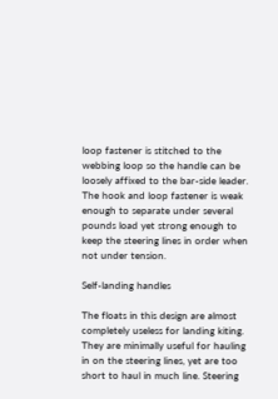loop fastener is stitched to the webbing loop so the handle can be loosely affixed to the bar-side leader. The hook and loop fastener is weak enough to separate under several pounds load yet strong enough to keep the steering lines in order when not under tension.

Self-landing handles

The floats in this design are almost completely useless for landing kiting. They are minimally useful for hauling in on the steering lines, yet are too short to haul in much line. Steering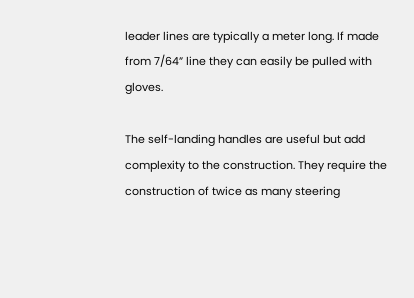leader lines are typically a meter long. If made from 7/64” line they can easily be pulled with gloves.

The self-landing handles are useful but add complexity to the construction. They require the construction of twice as many steering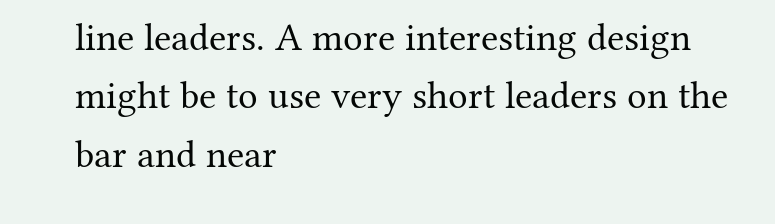line leaders. A more interesting design might be to use very short leaders on the bar and near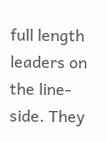full length leaders on the line-side. They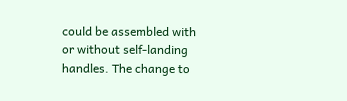could be assembled with or without self-landing handles. The change to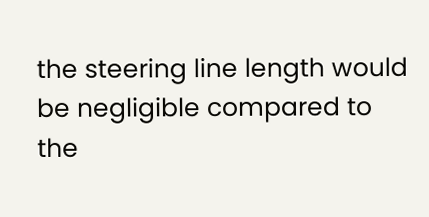the steering line length would be negligible compared to the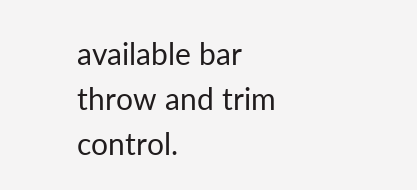available bar throw and trim control.